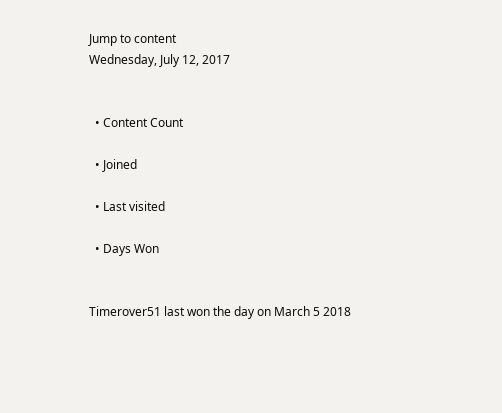Jump to content
Wednesday, July 12, 2017


  • Content Count

  • Joined

  • Last visited

  • Days Won


Timerover51 last won the day on March 5 2018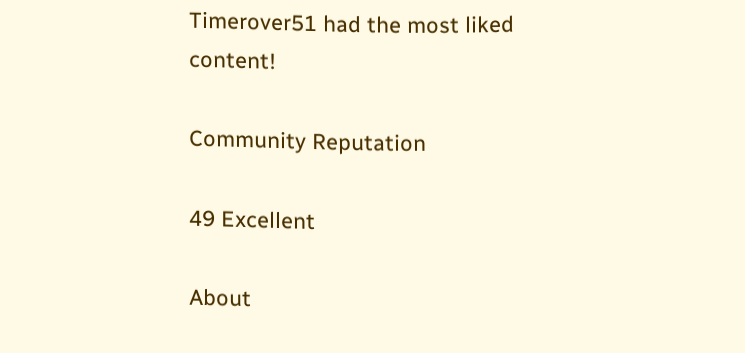Timerover51 had the most liked content!

Community Reputation

49 Excellent

About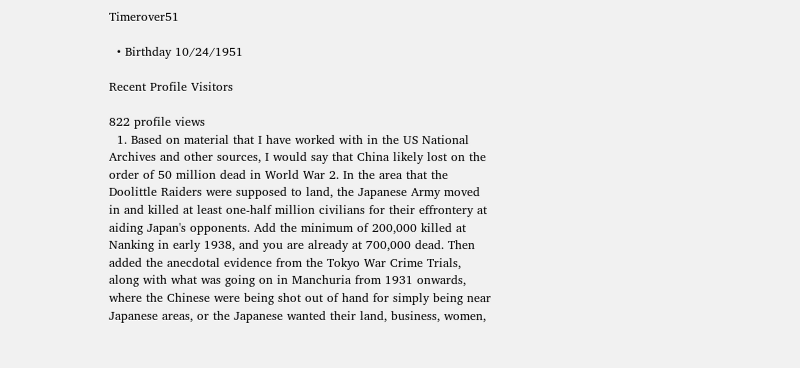Timerover51

  • Birthday 10/24/1951

Recent Profile Visitors

822 profile views
  1. Based on material that I have worked with in the US National Archives and other sources, I would say that China likely lost on the order of 50 million dead in World War 2. In the area that the Doolittle Raiders were supposed to land, the Japanese Army moved in and killed at least one-half million civilians for their effrontery at aiding Japan's opponents. Add the minimum of 200,000 killed at Nanking in early 1938, and you are already at 700,000 dead. Then added the anecdotal evidence from the Tokyo War Crime Trials, along with what was going on in Manchuria from 1931 onwards, where the Chinese were being shot out of hand for simply being near Japanese areas, or the Japanese wanted their land, business, women,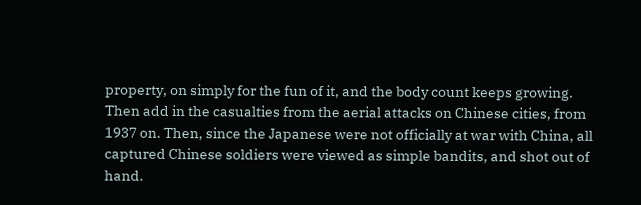property, on simply for the fun of it, and the body count keeps growing. Then add in the casualties from the aerial attacks on Chinese cities, from 1937 on. Then, since the Japanese were not officially at war with China, all captured Chinese soldiers were viewed as simple bandits, and shot out of hand.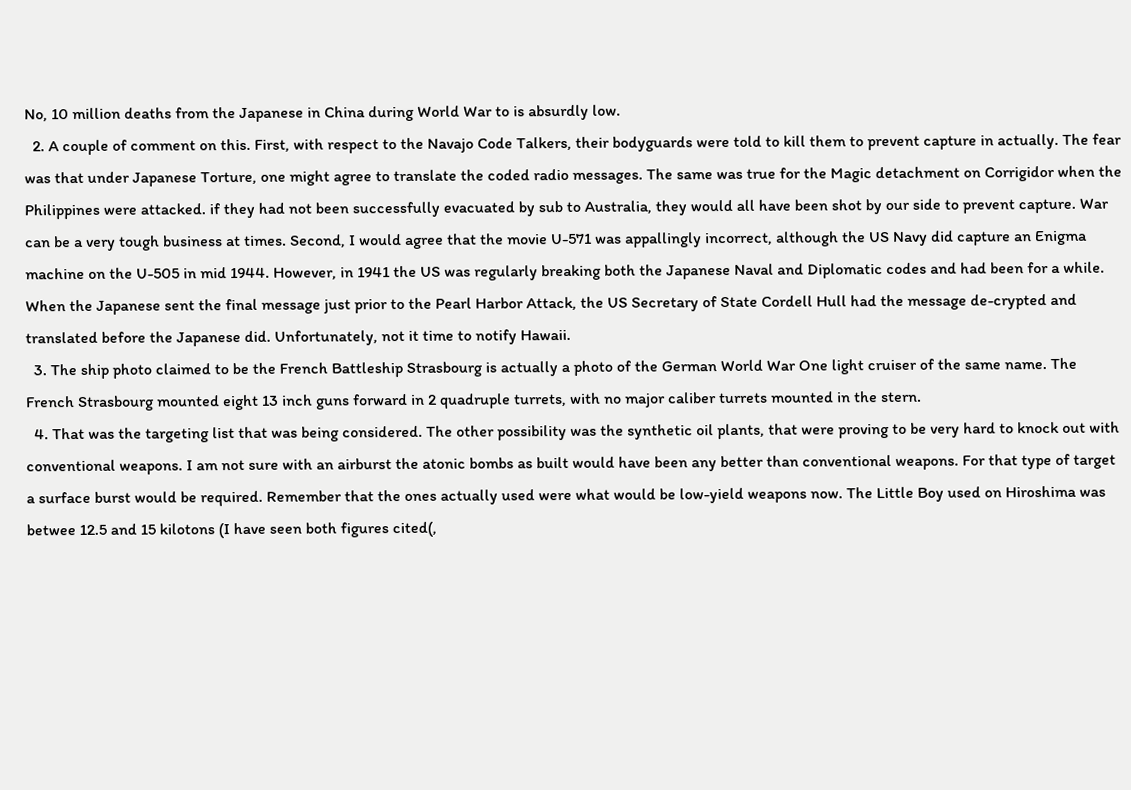No, 10 million deaths from the Japanese in China during World War to is absurdly low.
  2. A couple of comment on this. First, with respect to the Navajo Code Talkers, their bodyguards were told to kill them to prevent capture in actually. The fear was that under Japanese Torture, one might agree to translate the coded radio messages. The same was true for the Magic detachment on Corrigidor when the Philippines were attacked. if they had not been successfully evacuated by sub to Australia, they would all have been shot by our side to prevent capture. War can be a very tough business at times. Second, I would agree that the movie U-571 was appallingly incorrect, although the US Navy did capture an Enigma machine on the U-505 in mid 1944. However, in 1941 the US was regularly breaking both the Japanese Naval and Diplomatic codes and had been for a while. When the Japanese sent the final message just prior to the Pearl Harbor Attack, the US Secretary of State Cordell Hull had the message de-crypted and translated before the Japanese did. Unfortunately, not it time to notify Hawaii.
  3. The ship photo claimed to be the French Battleship Strasbourg is actually a photo of the German World War One light cruiser of the same name. The French Strasbourg mounted eight 13 inch guns forward in 2 quadruple turrets, with no major caliber turrets mounted in the stern.
  4. That was the targeting list that was being considered. The other possibility was the synthetic oil plants, that were proving to be very hard to knock out with conventional weapons. I am not sure with an airburst the atonic bombs as built would have been any better than conventional weapons. For that type of target a surface burst would be required. Remember that the ones actually used were what would be low-yield weapons now. The Little Boy used on Hiroshima was betwee 12.5 and 15 kilotons (I have seen both figures cited(,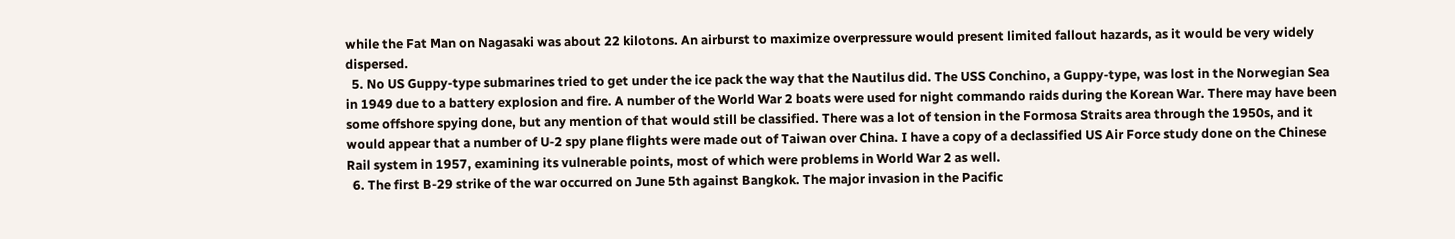while the Fat Man on Nagasaki was about 22 kilotons. An airburst to maximize overpressure would present limited fallout hazards, as it would be very widely dispersed.
  5. No US Guppy-type submarines tried to get under the ice pack the way that the Nautilus did. The USS Conchino, a Guppy-type, was lost in the Norwegian Sea in 1949 due to a battery explosion and fire. A number of the World War 2 boats were used for night commando raids during the Korean War. There may have been some offshore spying done, but any mention of that would still be classified. There was a lot of tension in the Formosa Straits area through the 1950s, and it would appear that a number of U-2 spy plane flights were made out of Taiwan over China. I have a copy of a declassified US Air Force study done on the Chinese Rail system in 1957, examining its vulnerable points, most of which were problems in World War 2 as well.
  6. The first B-29 strike of the war occurred on June 5th against Bangkok. The major invasion in the Pacific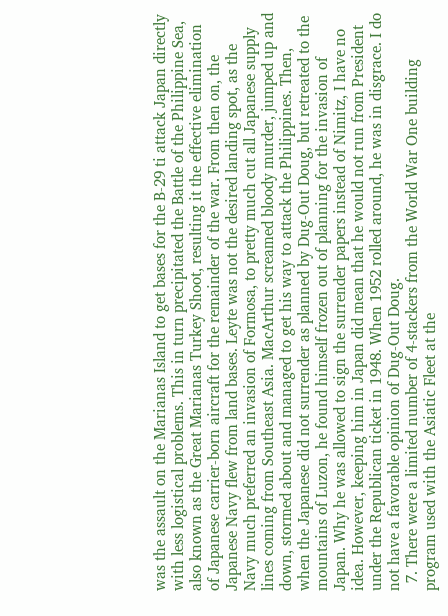was the assault on the Marianas Island to get bases for the B-29 ti attack Japan directly with less logistical problems. This in turn precipitated the Battle of the Philippine Sea, also known as the Great Marianas Turkey Shoot, resulting it the effective elimination of Japanese carrier-born aircraft for the remainder of the war. From then on, the Japanese Navy flew from land bases. Leyte was not the desired landing spot, as the Navy much preferred an invasion of Formosa, to pretty much cut all Japanese supply lines coming from Southeast Asia. MacArthur screamed bloody murder, jumped up and down, stormed about and managed to get his way to attack the Philippines. Then, when the Japanese did not surrender as planned by Dug-Out Doug, but retreated to the mountains of Luzon, he found himself frozen out of planning for the invasion of Japan. Why he was allowed to sign the surrender papers instead of Nimitz, I have no idea. However, keeping him in Japan did mean that he would not run from President under the Republican ticket in 1948. When 1952 rolled around, he was in disgrace. I do not have a favorable opinion of Dug-Out Doug.
  7. There were a limited number of 4-stackers from the World War One building program used with the Asiatic Fleet at the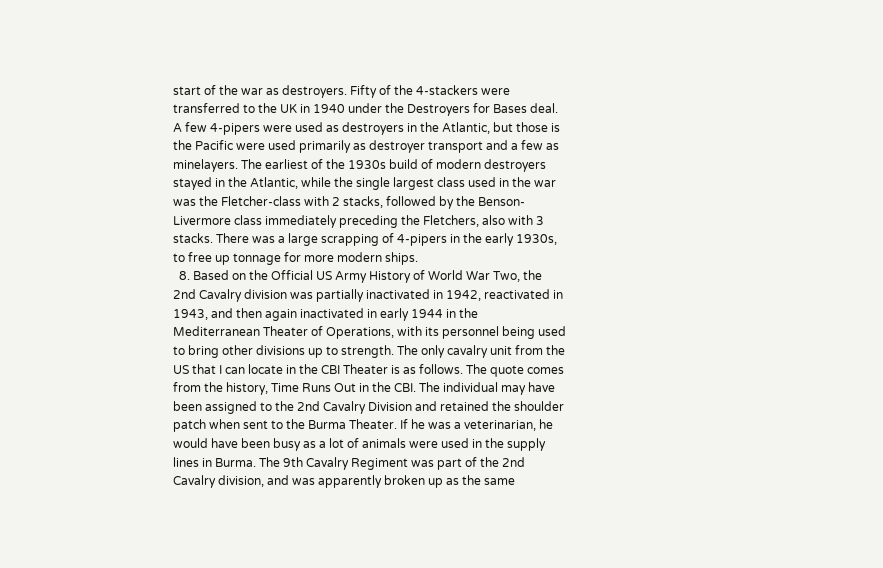start of the war as destroyers. Fifty of the 4-stackers were transferred to the UK in 1940 under the Destroyers for Bases deal. A few 4-pipers were used as destroyers in the Atlantic, but those is the Pacific were used primarily as destroyer transport and a few as minelayers. The earliest of the 1930s build of modern destroyers stayed in the Atlantic, while the single largest class used in the war was the Fletcher-class with 2 stacks, followed by the Benson-Livermore class immediately preceding the Fletchers, also with 3 stacks. There was a large scrapping of 4-pipers in the early 1930s, to free up tonnage for more modern ships.
  8. Based on the Official US Army History of World War Two, the 2nd Cavalry division was partially inactivated in 1942, reactivated in 1943, and then again inactivated in early 1944 in the Mediterranean Theater of Operations, with its personnel being used to bring other divisions up to strength. The only cavalry unit from the US that I can locate in the CBI Theater is as follows. The quote comes from the history, Time Runs Out in the CBI. The individual may have been assigned to the 2nd Cavalry Division and retained the shoulder patch when sent to the Burma Theater. If he was a veterinarian, he would have been busy as a lot of animals were used in the supply lines in Burma. The 9th Cavalry Regiment was part of the 2nd Cavalry division, and was apparently broken up as the same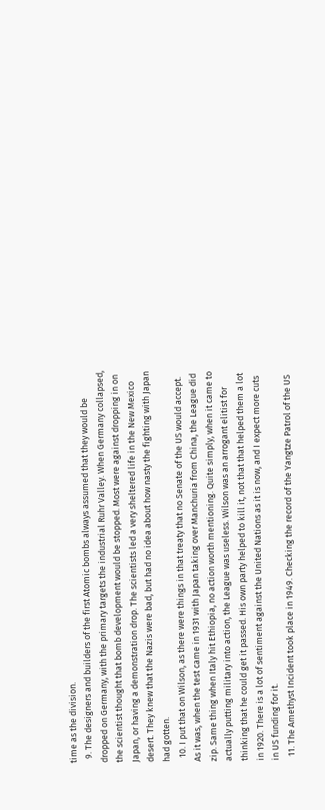time as the division.
  9. The designers and builders of the first Atomic bombs always assumed that they would be dropped on Germany, with the primary targets the industrial Ruhr Valley. When Germany collapsed, the scientist thought that bomb development would be stopped. Most were against dropping in on Japan, or having a demonstration drop. The scientists led a very sheltered life in the New Mexico desert. They knew that the Nazis were bad, but had no idea about how nasty the fighting with Japan had gotten.
  10. I put that on Wilson, as there were things in that treaty that no Senate of the US would accept. As it was, when the test came in 1931 with Japan taking over Manchuria from China, the League did zip. Same thing when Italy hit Ethiopia, no action worth mentioning. Quite simply, when it came to actually putting military into action, the League was useless. Wilson was an arrogant elitist for thinking that he could get it passed. His own party helped to kill it, not that that helped them a lot in 1920. There is a lot of sentiment against the United Nations as it is now, and I expect more cuts in US funding for it.
  11. The Amethyst Incident took place in 1949. Checking the record of the Yangtze Patrol of the US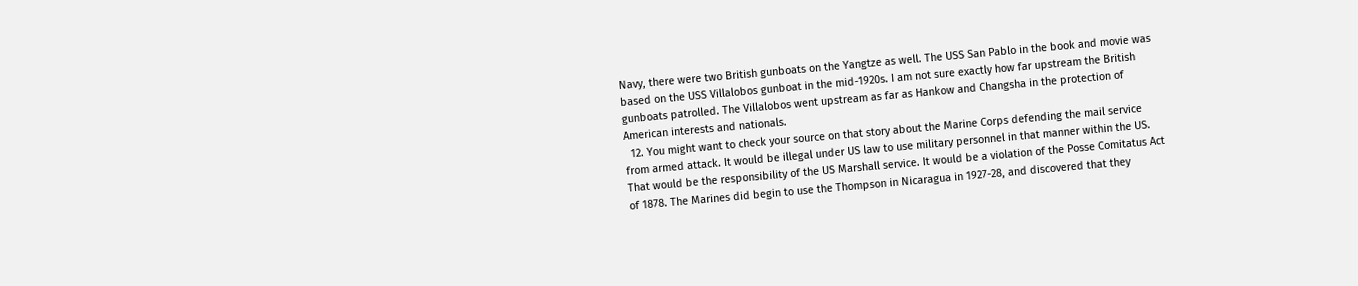Navy, there were two British gunboats on the Yangtze as well. The USS San Pablo in the book and movie was based on the USS Villalobos gunboat in the mid-1920s. I am not sure exactly how far upstream the British gunboats patrolled. The Villalobos went upstream as far as Hankow and Changsha in the protection of American interests and nationals.
  12. You might want to check your source on that story about the Marine Corps defending the mail service from armed attack. It would be illegal under US law to use military personnel in that manner within the US. That would be the responsibility of the US Marshall service. It would be a violation of the Posse Comitatus Act of 1878. The Marines did begin to use the Thompson in Nicaragua in 1927-28, and discovered that they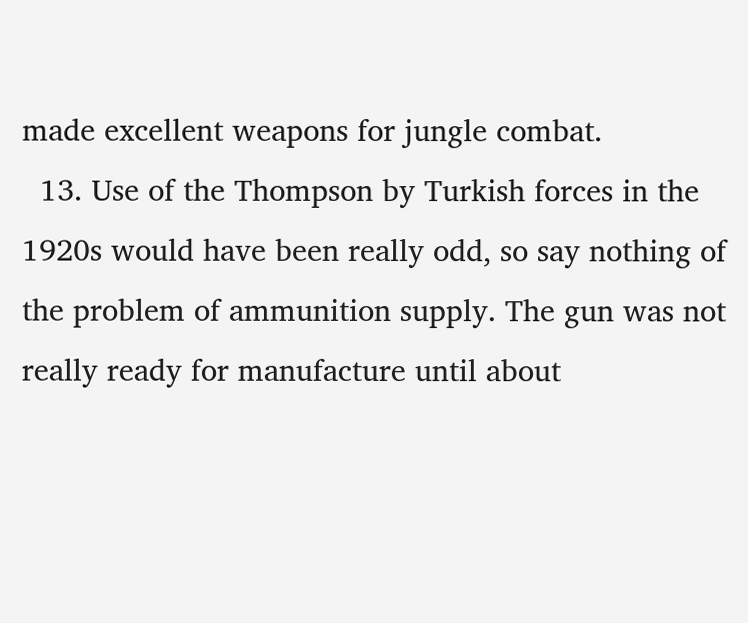made excellent weapons for jungle combat.
  13. Use of the Thompson by Turkish forces in the 1920s would have been really odd, so say nothing of the problem of ammunition supply. The gun was not really ready for manufacture until about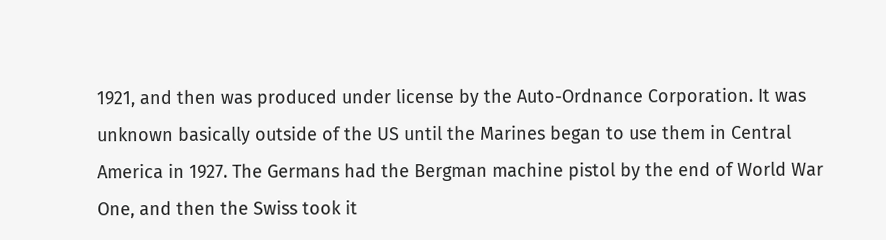1921, and then was produced under license by the Auto-Ordnance Corporation. It was unknown basically outside of the US until the Marines began to use them in Central America in 1927. The Germans had the Bergman machine pistol by the end of World War One, and then the Swiss took it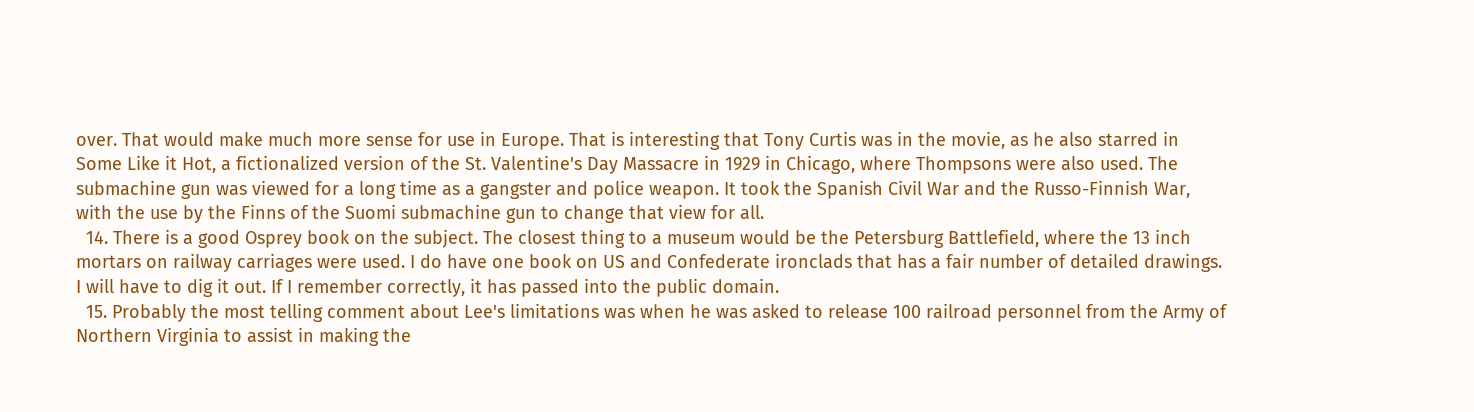over. That would make much more sense for use in Europe. That is interesting that Tony Curtis was in the movie, as he also starred in Some Like it Hot, a fictionalized version of the St. Valentine's Day Massacre in 1929 in Chicago, where Thompsons were also used. The submachine gun was viewed for a long time as a gangster and police weapon. It took the Spanish Civil War and the Russo-Finnish War, with the use by the Finns of the Suomi submachine gun to change that view for all.
  14. There is a good Osprey book on the subject. The closest thing to a museum would be the Petersburg Battlefield, where the 13 inch mortars on railway carriages were used. I do have one book on US and Confederate ironclads that has a fair number of detailed drawings. I will have to dig it out. If I remember correctly, it has passed into the public domain.
  15. Probably the most telling comment about Lee's limitations was when he was asked to release 100 railroad personnel from the Army of Northern Virginia to assist in making the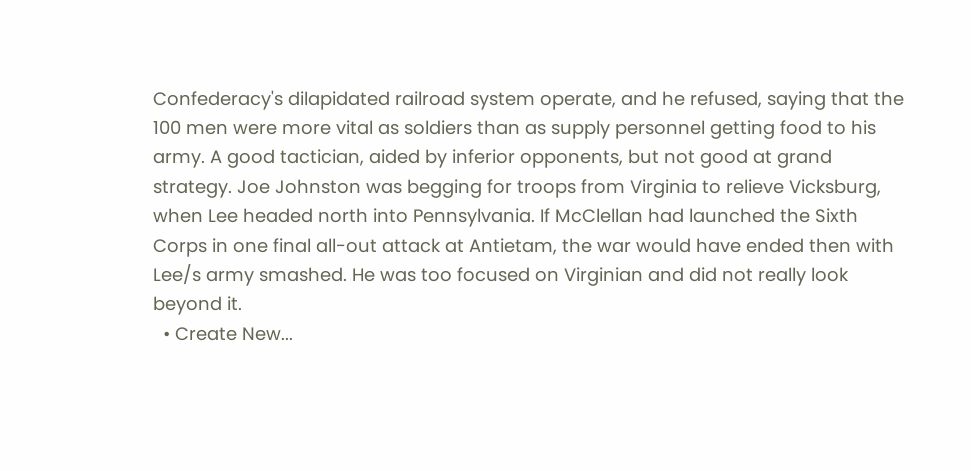Confederacy's dilapidated railroad system operate, and he refused, saying that the 100 men were more vital as soldiers than as supply personnel getting food to his army. A good tactician, aided by inferior opponents, but not good at grand strategy. Joe Johnston was begging for troops from Virginia to relieve Vicksburg, when Lee headed north into Pennsylvania. If McClellan had launched the Sixth Corps in one final all-out attack at Antietam, the war would have ended then with Lee/s army smashed. He was too focused on Virginian and did not really look beyond it.
  • Create New...